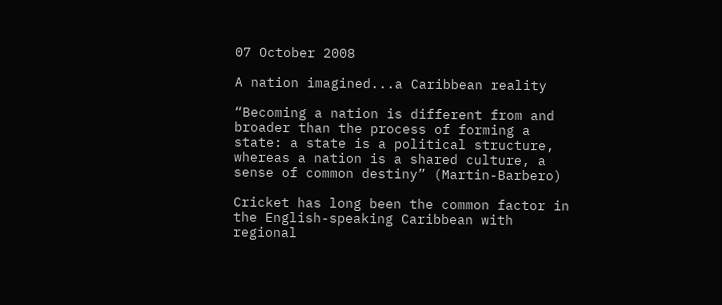07 October 2008

A nation imagined...a Caribbean reality

“Becoming a nation is different from and broader than the process of forming a state: a state is a political structure, whereas a nation is a shared culture, a sense of common destiny” (Martin-Barbero)

Cricket has long been the common factor in the English-speaking Caribbean with regional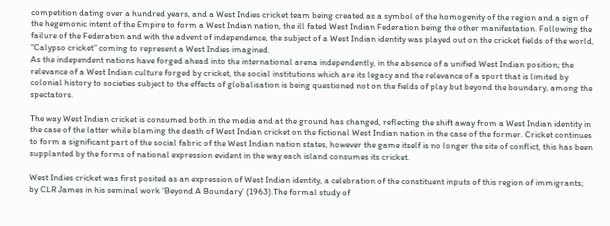competition dating over a hundred years, and a West Indies cricket team being created as a symbol of the homogenity of the region and a sign of the hegemonic intent of the Empire to form a West Indian nation, the ill fated West Indian Federation being the other manifestation. Following the failure of the Federation and with the advent of independence, the subject of a West Indian identity was played out on the cricket fields of the world, “Calypso cricket” coming to represent a West Indies imagined.
As the independent nations have forged ahead into the international arena independently, in the absence of a unified West Indian position; the relevance of a West Indian culture forged by cricket, the social institutions which are its legacy and the relevance of a sport that is limited by colonial history to societies subject to the effects of globalisation is being questioned not on the fields of play but beyond the boundary, among the spectators.

The way West Indian cricket is consumed both in the media and at the ground has changed, reflecting the shift away from a West Indian identity in the case of the latter while blaming the death of West Indian cricket on the fictional West Indian nation in the case of the former. Cricket continues to form a significant part of the social fabric of the West Indian nation states, however the game itself is no longer the site of conflict, this has been supplanted by the forms of national expression evident in the way each island consumes its cricket.

West Indies cricket was first posited as an expression of West Indian identity, a celebration of the constituent inputs of this region of immigrants; by CLR James in his seminal work ‘Beyond A Boundary’ (1963).The formal study of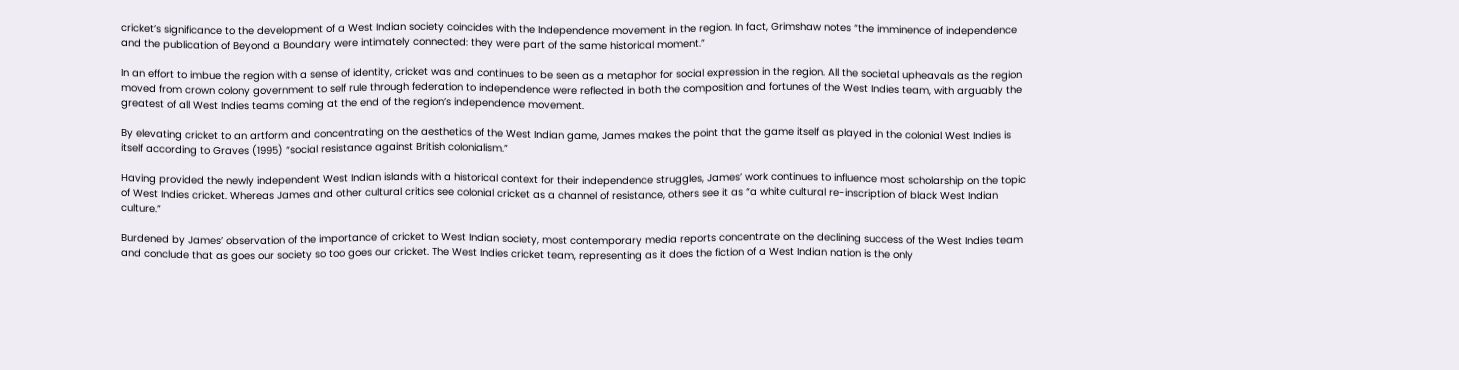cricket’s significance to the development of a West Indian society coincides with the Independence movement in the region. In fact, Grimshaw notes “the imminence of independence and the publication of Beyond a Boundary were intimately connected: they were part of the same historical moment.”

In an effort to imbue the region with a sense of identity, cricket was and continues to be seen as a metaphor for social expression in the region. All the societal upheavals as the region moved from crown colony government to self rule through federation to independence were reflected in both the composition and fortunes of the West Indies team, with arguably the greatest of all West Indies teams coming at the end of the region’s independence movement.

By elevating cricket to an artform and concentrating on the aesthetics of the West Indian game, James makes the point that the game itself as played in the colonial West Indies is itself according to Graves (1995) “social resistance against British colonialism.”

Having provided the newly independent West Indian islands with a historical context for their independence struggles, James’ work continues to influence most scholarship on the topic of West Indies cricket. Whereas James and other cultural critics see colonial cricket as a channel of resistance, others see it as “a white cultural re-inscription of black West Indian culture.”

Burdened by James’ observation of the importance of cricket to West Indian society, most contemporary media reports concentrate on the declining success of the West Indies team and conclude that as goes our society so too goes our cricket. The West Indies cricket team, representing as it does the fiction of a West Indian nation is the only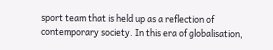sport team that is held up as a reflection of contemporary society. In this era of globalisation,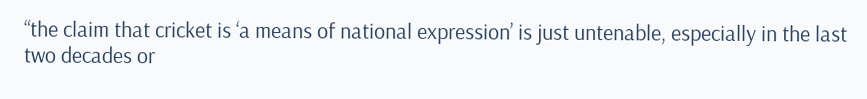“the claim that cricket is ‘a means of national expression’ is just untenable, especially in the last two decades or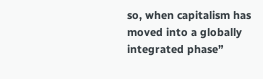so, when capitalism has moved into a globally integrated phase”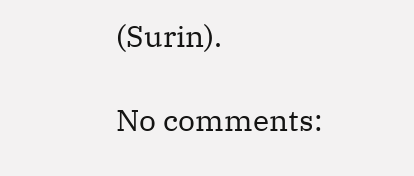(Surin).

No comments: